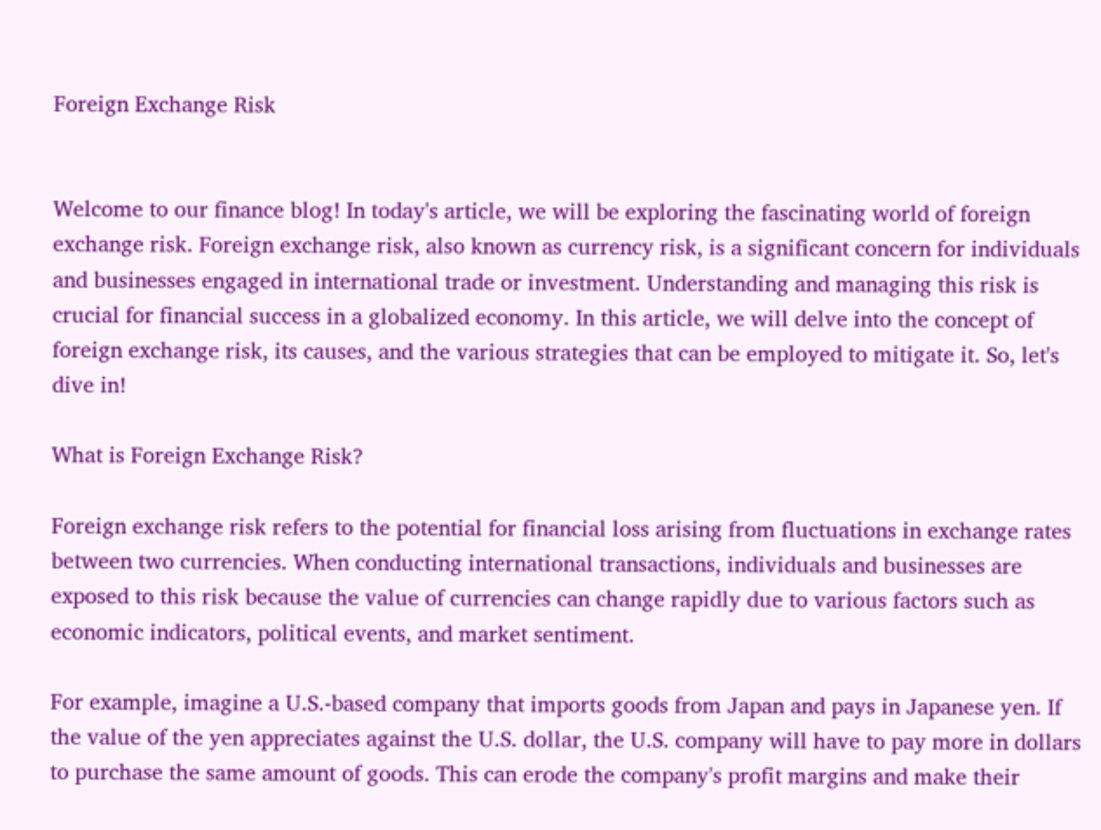Foreign Exchange Risk


Welcome to our finance blog! In today's article, we will be exploring the fascinating world of foreign exchange risk. Foreign exchange risk, also known as currency risk, is a significant concern for individuals and businesses engaged in international trade or investment. Understanding and managing this risk is crucial for financial success in a globalized economy. In this article, we will delve into the concept of foreign exchange risk, its causes, and the various strategies that can be employed to mitigate it. So, let's dive in!

What is Foreign Exchange Risk?

Foreign exchange risk refers to the potential for financial loss arising from fluctuations in exchange rates between two currencies. When conducting international transactions, individuals and businesses are exposed to this risk because the value of currencies can change rapidly due to various factors such as economic indicators, political events, and market sentiment.

For example, imagine a U.S.-based company that imports goods from Japan and pays in Japanese yen. If the value of the yen appreciates against the U.S. dollar, the U.S. company will have to pay more in dollars to purchase the same amount of goods. This can erode the company's profit margins and make their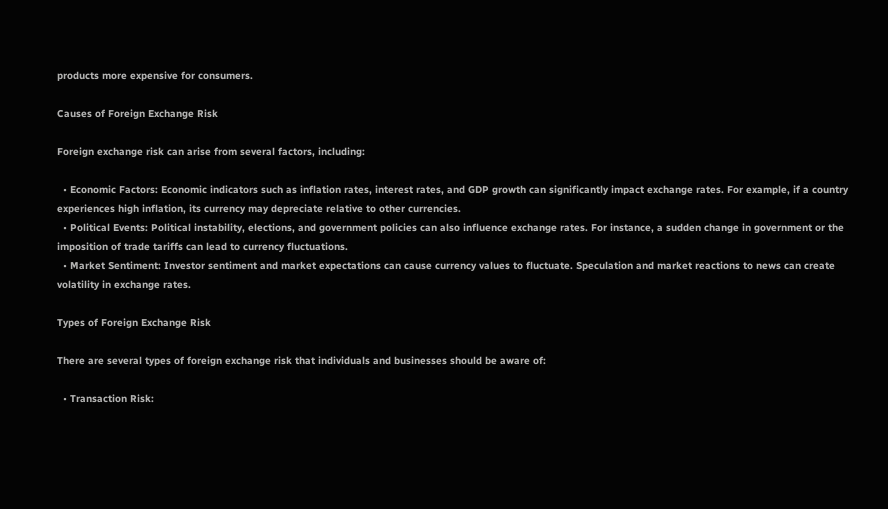products more expensive for consumers.

Causes of Foreign Exchange Risk

Foreign exchange risk can arise from several factors, including:

  • Economic Factors: Economic indicators such as inflation rates, interest rates, and GDP growth can significantly impact exchange rates. For example, if a country experiences high inflation, its currency may depreciate relative to other currencies.
  • Political Events: Political instability, elections, and government policies can also influence exchange rates. For instance, a sudden change in government or the imposition of trade tariffs can lead to currency fluctuations.
  • Market Sentiment: Investor sentiment and market expectations can cause currency values to fluctuate. Speculation and market reactions to news can create volatility in exchange rates.

Types of Foreign Exchange Risk

There are several types of foreign exchange risk that individuals and businesses should be aware of:

  • Transaction Risk: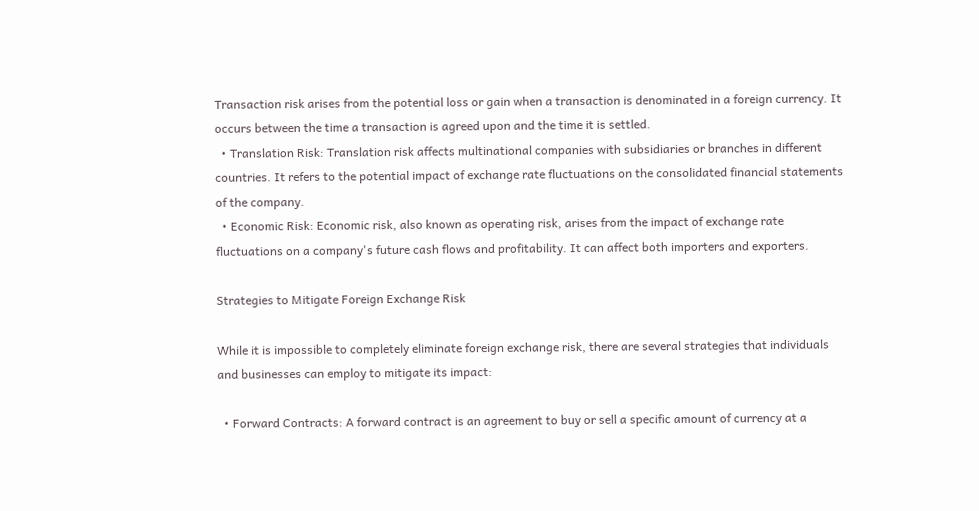Transaction risk arises from the potential loss or gain when a transaction is denominated in a foreign currency. It occurs between the time a transaction is agreed upon and the time it is settled.
  • Translation Risk: Translation risk affects multinational companies with subsidiaries or branches in different countries. It refers to the potential impact of exchange rate fluctuations on the consolidated financial statements of the company.
  • Economic Risk: Economic risk, also known as operating risk, arises from the impact of exchange rate fluctuations on a company's future cash flows and profitability. It can affect both importers and exporters.

Strategies to Mitigate Foreign Exchange Risk

While it is impossible to completely eliminate foreign exchange risk, there are several strategies that individuals and businesses can employ to mitigate its impact:

  • Forward Contracts: A forward contract is an agreement to buy or sell a specific amount of currency at a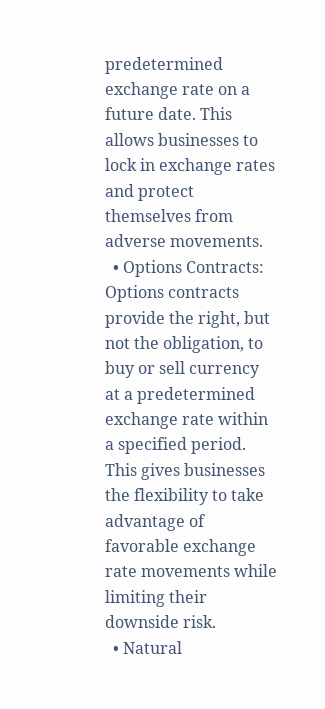predetermined exchange rate on a future date. This allows businesses to lock in exchange rates and protect themselves from adverse movements.
  • Options Contracts: Options contracts provide the right, but not the obligation, to buy or sell currency at a predetermined exchange rate within a specified period. This gives businesses the flexibility to take advantage of favorable exchange rate movements while limiting their downside risk.
  • Natural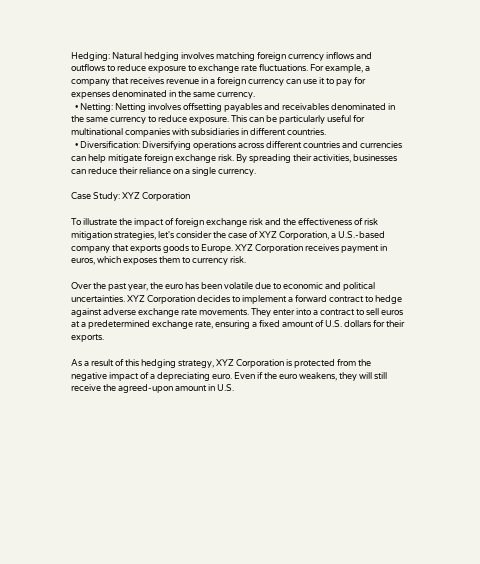Hedging: Natural hedging involves matching foreign currency inflows and outflows to reduce exposure to exchange rate fluctuations. For example, a company that receives revenue in a foreign currency can use it to pay for expenses denominated in the same currency.
  • Netting: Netting involves offsetting payables and receivables denominated in the same currency to reduce exposure. This can be particularly useful for multinational companies with subsidiaries in different countries.
  • Diversification: Diversifying operations across different countries and currencies can help mitigate foreign exchange risk. By spreading their activities, businesses can reduce their reliance on a single currency.

Case Study: XYZ Corporation

To illustrate the impact of foreign exchange risk and the effectiveness of risk mitigation strategies, let's consider the case of XYZ Corporation, a U.S.-based company that exports goods to Europe. XYZ Corporation receives payment in euros, which exposes them to currency risk.

Over the past year, the euro has been volatile due to economic and political uncertainties. XYZ Corporation decides to implement a forward contract to hedge against adverse exchange rate movements. They enter into a contract to sell euros at a predetermined exchange rate, ensuring a fixed amount of U.S. dollars for their exports.

As a result of this hedging strategy, XYZ Corporation is protected from the negative impact of a depreciating euro. Even if the euro weakens, they will still receive the agreed-upon amount in U.S.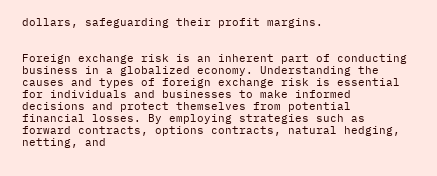dollars, safeguarding their profit margins.


Foreign exchange risk is an inherent part of conducting business in a globalized economy. Understanding the causes and types of foreign exchange risk is essential for individuals and businesses to make informed decisions and protect themselves from potential financial losses. By employing strategies such as forward contracts, options contracts, natural hedging, netting, and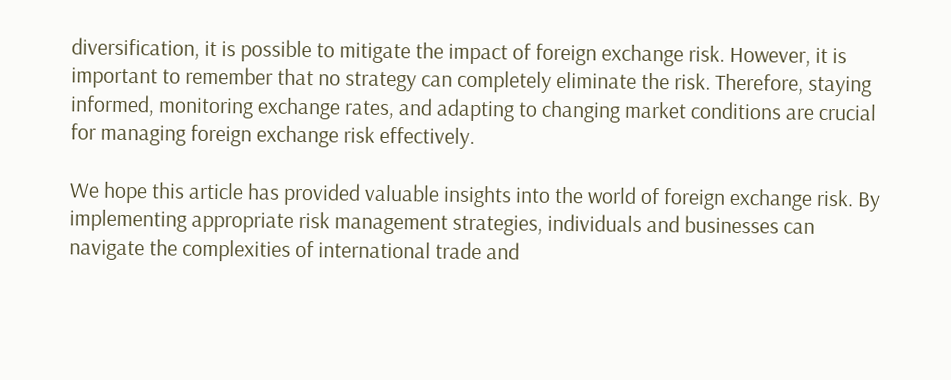diversification, it is possible to mitigate the impact of foreign exchange risk. However, it is important to remember that no strategy can completely eliminate the risk. Therefore, staying informed, monitoring exchange rates, and adapting to changing market conditions are crucial for managing foreign exchange risk effectively.

We hope this article has provided valuable insights into the world of foreign exchange risk. By implementing appropriate risk management strategies, individuals and businesses can navigate the complexities of international trade and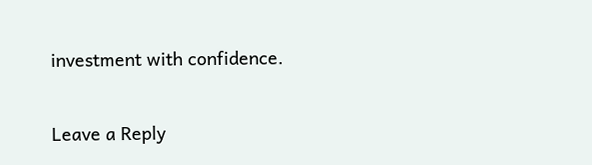investment with confidence.

Leave a Reply